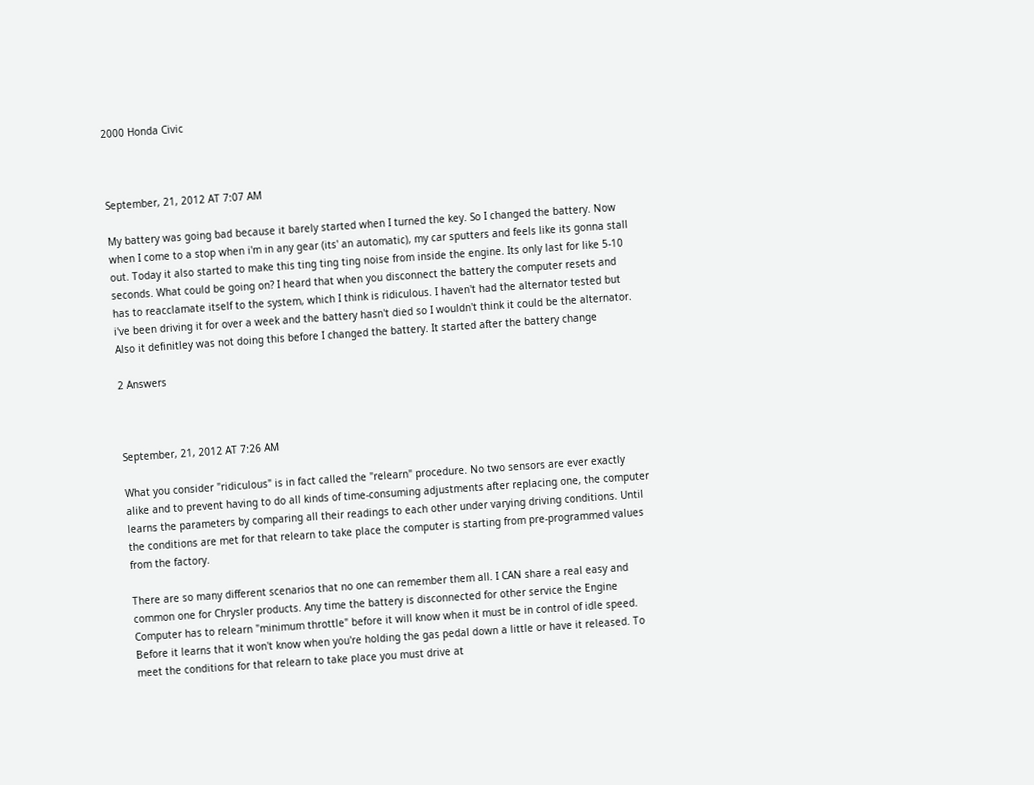2000 Honda Civic



September, 21, 2012 AT 7:07 AM

My battery was going bad because it barely started when I turned the key. So I changed the battery. Now when I come to a stop when i'm in any gear (its' an automatic), my car sputters and feels like its gonna stall out. Today it also started to make this ting ting ting noise from inside the engine. Its only last for like 5-10 seconds. What could be going on? I heard that when you disconnect the battery the computer resets and has to reacclamate itself to the system, which I think is ridiculous. I haven't had the alternator tested but i've been driving it for over a week and the battery hasn't died so I wouldn't think it could be the alternator. Also it definitley was not doing this before I changed the battery. It started after the battery change

2 Answers



September, 21, 2012 AT 7:26 AM

What you consider "ridiculous" is in fact called the "relearn" procedure. No two sensors are ever exactly alike and to prevent having to do all kinds of time-consuming adjustments after replacing one, the computer learns the parameters by comparing all their readings to each other under varying driving conditions. Until the conditions are met for that relearn to take place the computer is starting from pre-programmed values from the factory.

There are so many different scenarios that no one can remember them all. I CAN share a real easy and common one for Chrysler products. Any time the battery is disconnected for other service the Engine Computer has to relearn "minimum throttle" before it will know when it must be in control of idle speed. Before it learns that it won't know when you're holding the gas pedal down a little or have it released. To meet the conditions for that relearn to take place you must drive at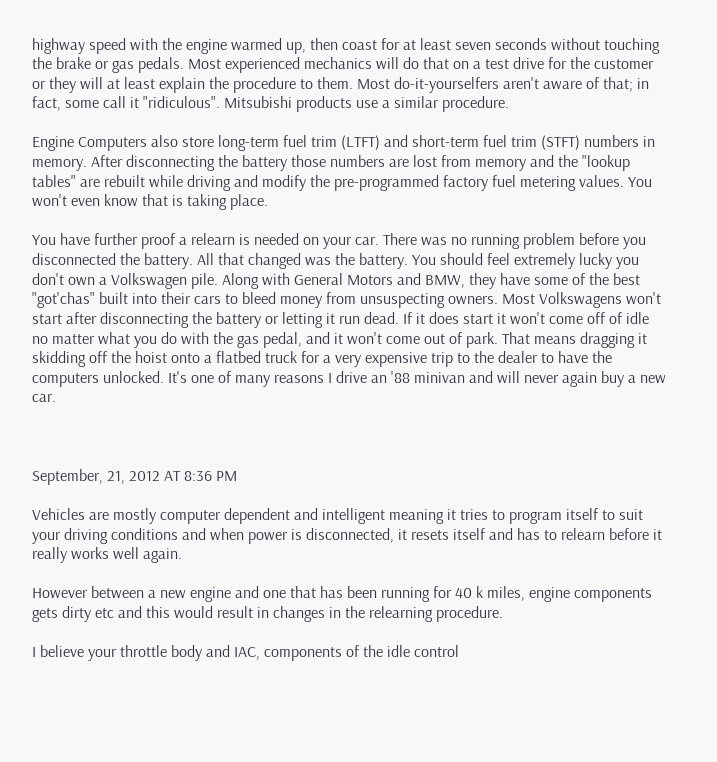highway speed with the engine warmed up, then coast for at least seven seconds without touching the brake or gas pedals. Most experienced mechanics will do that on a test drive for the customer or they will at least explain the procedure to them. Most do-it-yourselfers aren't aware of that; in fact, some call it "ridiculous". Mitsubishi products use a similar procedure.

Engine Computers also store long-term fuel trim (LTFT) and short-term fuel trim (STFT) numbers in memory. After disconnecting the battery those numbers are lost from memory and the "lookup tables" are rebuilt while driving and modify the pre-programmed factory fuel metering values. You won't even know that is taking place.

You have further proof a relearn is needed on your car. There was no running problem before you disconnected the battery. All that changed was the battery. You should feel extremely lucky you don't own a Volkswagen pile. Along with General Motors and BMW, they have some of the best "got'chas" built into their cars to bleed money from unsuspecting owners. Most Volkswagens won't start after disconnecting the battery or letting it run dead. If it does start it won't come off of idle no matter what you do with the gas pedal, and it won't come out of park. That means dragging it skidding off the hoist onto a flatbed truck for a very expensive trip to the dealer to have the computers unlocked. It's one of many reasons I drive an '88 minivan and will never again buy a new car.



September, 21, 2012 AT 8:36 PM

Vehicles are mostly computer dependent and intelligent meaning it tries to program itself to suit your driving conditions and when power is disconnected, it resets itself and has to relearn before it really works well again.

However between a new engine and one that has been running for 40 k miles, engine components gets dirty etc and this would result in changes in the relearning procedure.

I believe your throttle body and IAC, components of the idle control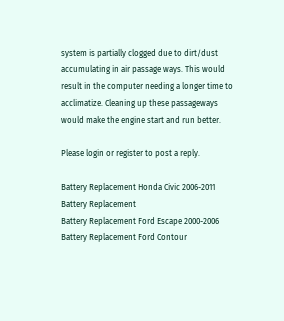system is partially clogged due to dirt/dust accumulating in air passage ways. This would result in the computer needing a longer time to acclimatize. Cleaning up these passageways would make the engine start and run better.

Please login or register to post a reply.

Battery Replacement Honda Civic 2006-2011
Battery Replacement
Battery Replacement Ford Escape 2000-2006
Battery Replacement Ford Contour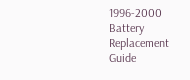1996-2000
Battery Replacement Guide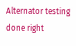Alternator testing done right